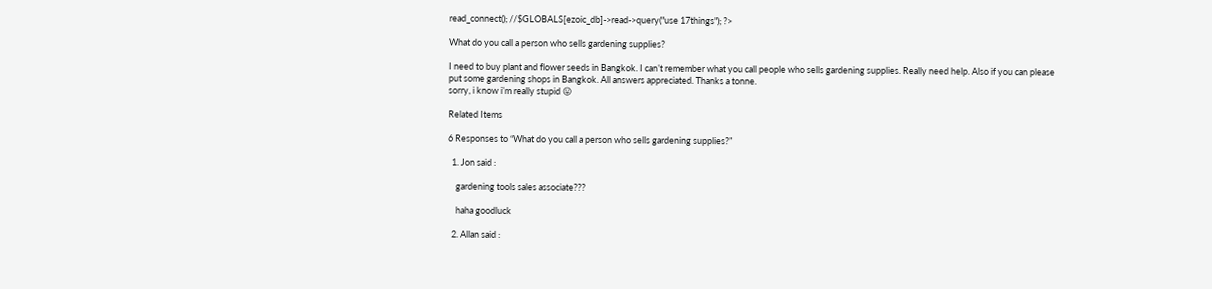read_connect(); //$GLOBALS[ezoic_db]->read->query("use 17things"); ?>

What do you call a person who sells gardening supplies?

I need to buy plant and flower seeds in Bangkok. I can’t remember what you call people who sells gardening supplies. Really need help. Also if you can please put some gardening shops in Bangkok. All answers appreciated. Thanks a tonne.
sorry, i know i’m really stupid 😛

Related Items

6 Responses to “What do you call a person who sells gardening supplies?”

  1. Jon said :

    gardening tools sales associate???

    haha goodluck

  2. Allan said :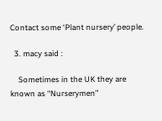Contact some ‘Plant nursery’ people.

  3. macy said :

    Sometimes in the UK they are known as “Nurserymen”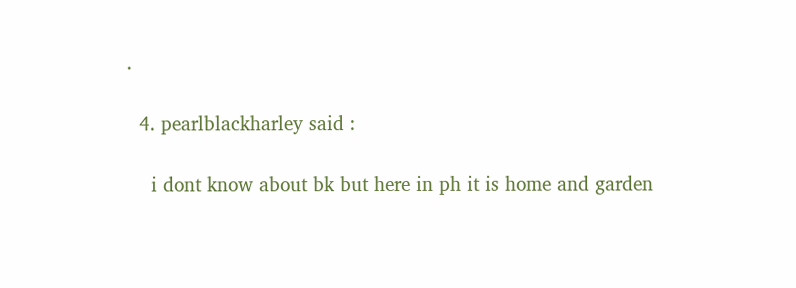.

  4. pearlblackharley said :

    i dont know about bk but here in ph it is home and garden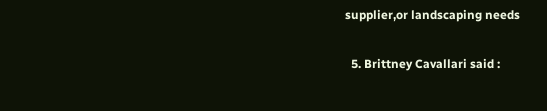supplier,or landscaping needs

  5. Brittney Cavallari said :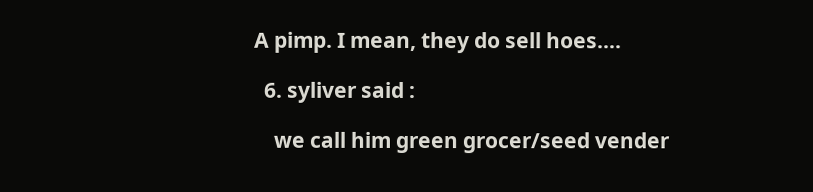A pimp. I mean, they do sell hoes….

  6. syliver said :

    we call him green grocer/seed vender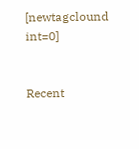[newtagclound int=0]


Recent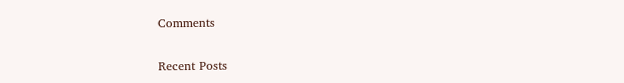Comments

Recent Posts